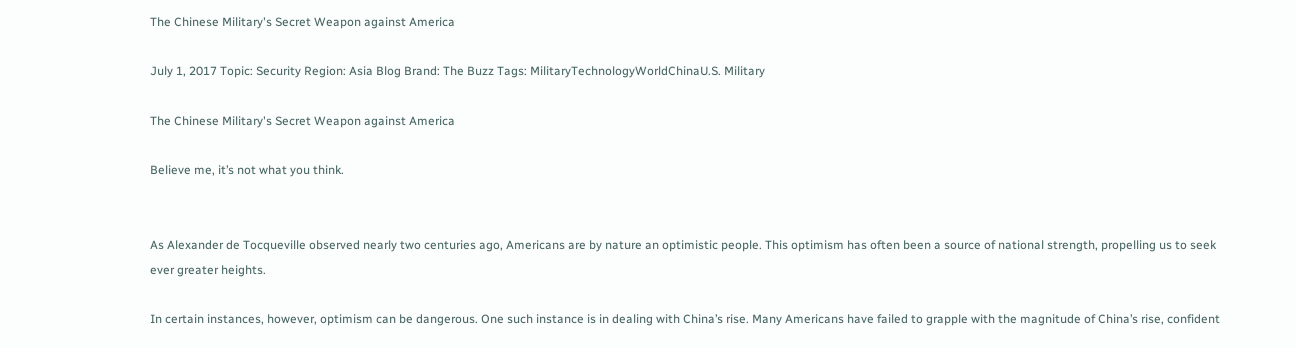The Chinese Military's Secret Weapon against America

July 1, 2017 Topic: Security Region: Asia Blog Brand: The Buzz Tags: MilitaryTechnologyWorldChinaU.S. Military

The Chinese Military's Secret Weapon against America

Believe me, it’s not what you think.


As Alexander de Tocqueville observed nearly two centuries ago, Americans are by nature an optimistic people. This optimism has often been a source of national strength, propelling us to seek ever greater heights.

In certain instances, however, optimism can be dangerous. One such instance is in dealing with China’s rise. Many Americans have failed to grapple with the magnitude of China’s rise, confident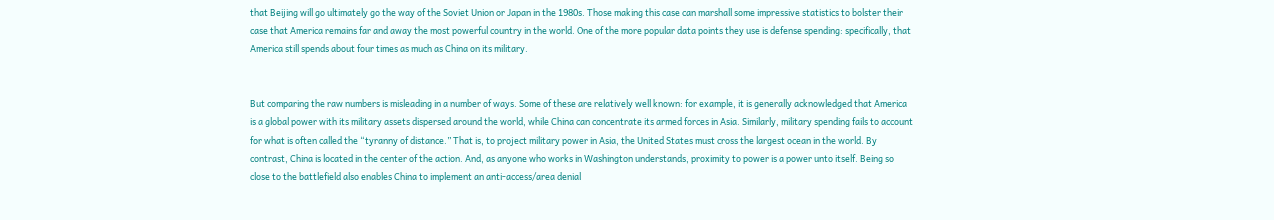that Beijing will go ultimately go the way of the Soviet Union or Japan in the 1980s. Those making this case can marshall some impressive statistics to bolster their case that America remains far and away the most powerful country in the world. One of the more popular data points they use is defense spending: specifically, that America still spends about four times as much as China on its military.


But comparing the raw numbers is misleading in a number of ways. Some of these are relatively well known: for example, it is generally acknowledged that America is a global power with its military assets dispersed around the world, while China can concentrate its armed forces in Asia. Similarly, military spending fails to account for what is often called the “tyranny of distance.” That is, to project military power in Asia, the United States must cross the largest ocean in the world. By contrast, China is located in the center of the action. And, as anyone who works in Washington understands, proximity to power is a power unto itself. Being so close to the battlefield also enables China to implement an anti-access/area denial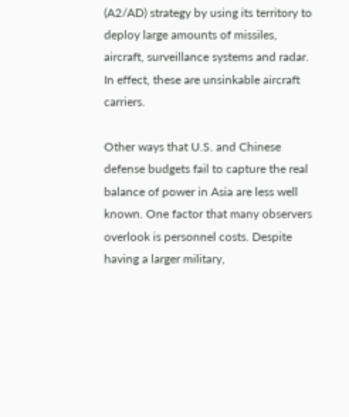(A2/AD) strategy by using its territory to deploy large amounts of missiles, aircraft, surveillance systems and radar. In effect, these are unsinkable aircraft carriers.

Other ways that U.S. and Chinese defense budgets fail to capture the real balance of power in Asia are less well known. One factor that many observers overlook is personnel costs. Despite having a larger military,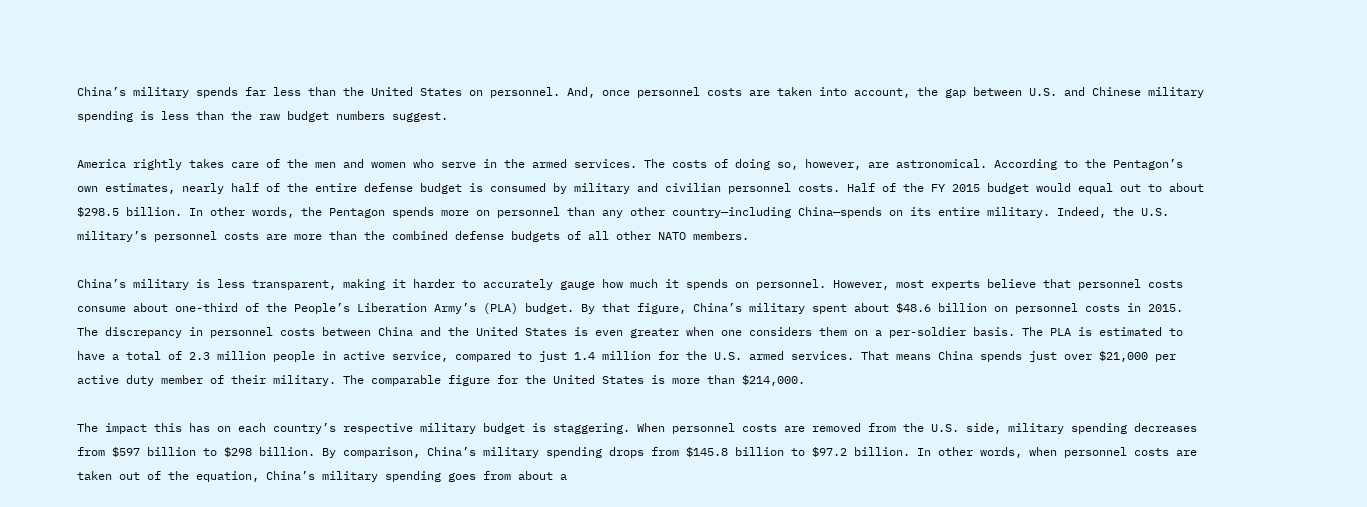China’s military spends far less than the United States on personnel. And, once personnel costs are taken into account, the gap between U.S. and Chinese military spending is less than the raw budget numbers suggest.

America rightly takes care of the men and women who serve in the armed services. The costs of doing so, however, are astronomical. According to the Pentagon’s own estimates, nearly half of the entire defense budget is consumed by military and civilian personnel costs. Half of the FY 2015 budget would equal out to about $298.5 billion. In other words, the Pentagon spends more on personnel than any other country—including China—spends on its entire military. Indeed, the U.S. military’s personnel costs are more than the combined defense budgets of all other NATO members.

China’s military is less transparent, making it harder to accurately gauge how much it spends on personnel. However, most experts believe that personnel costs consume about one-third of the People’s Liberation Army’s (PLA) budget. By that figure, China’s military spent about $48.6 billion on personnel costs in 2015. The discrepancy in personnel costs between China and the United States is even greater when one considers them on a per-soldier basis. The PLA is estimated to have a total of 2.3 million people in active service, compared to just 1.4 million for the U.S. armed services. That means China spends just over $21,000 per active duty member of their military. The comparable figure for the United States is more than $214,000.

The impact this has on each country’s respective military budget is staggering. When personnel costs are removed from the U.S. side, military spending decreases from $597 billion to $298 billion. By comparison, China’s military spending drops from $145.8 billion to $97.2 billion. In other words, when personnel costs are taken out of the equation, China’s military spending goes from about a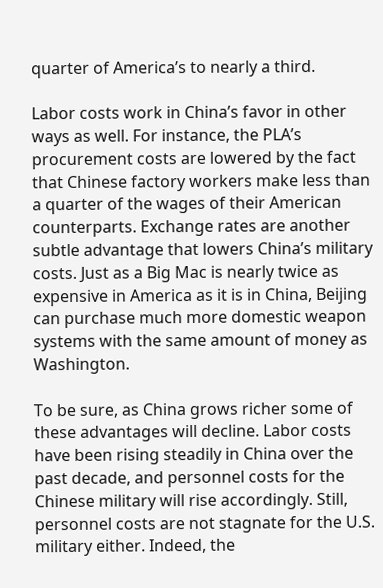quarter of America’s to nearly a third.

Labor costs work in China’s favor in other ways as well. For instance, the PLA’s procurement costs are lowered by the fact that Chinese factory workers make less than a quarter of the wages of their American counterparts. Exchange rates are another subtle advantage that lowers China’s military costs. Just as a Big Mac is nearly twice as expensive in America as it is in China, Beijing can purchase much more domestic weapon systems with the same amount of money as Washington.

To be sure, as China grows richer some of these advantages will decline. Labor costs have been rising steadily in China over the past decade, and personnel costs for the Chinese military will rise accordingly. Still, personnel costs are not stagnate for the U.S. military either. Indeed, the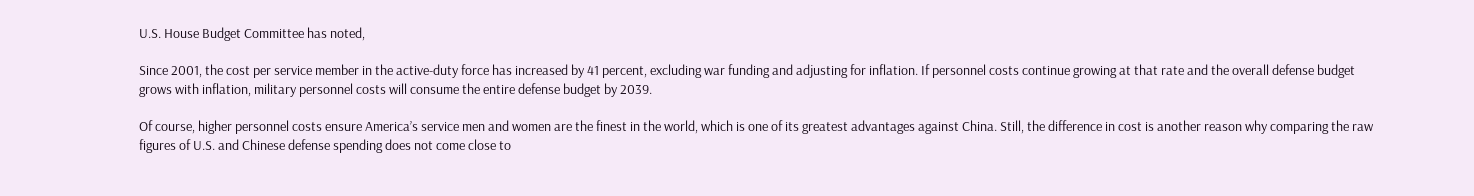U.S. House Budget Committee has noted,

Since 2001, the cost per service member in the active-duty force has increased by 41 percent, excluding war funding and adjusting for inflation. If personnel costs continue growing at that rate and the overall defense budget grows with inflation, military personnel costs will consume the entire defense budget by 2039.

Of course, higher personnel costs ensure America’s service men and women are the finest in the world, which is one of its greatest advantages against China. Still, the difference in cost is another reason why comparing the raw figures of U.S. and Chinese defense spending does not come close to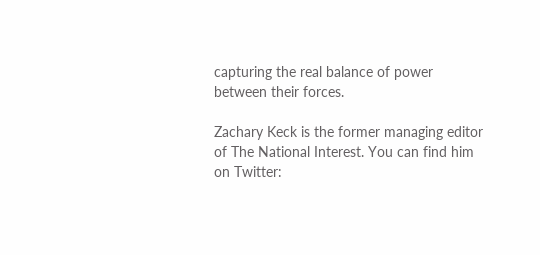capturing the real balance of power between their forces.

Zachary Keck is the former managing editor of The National Interest. You can find him on Twitter: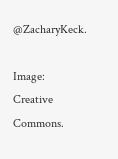@ZacharyKeck.

Image: Creative Commons.